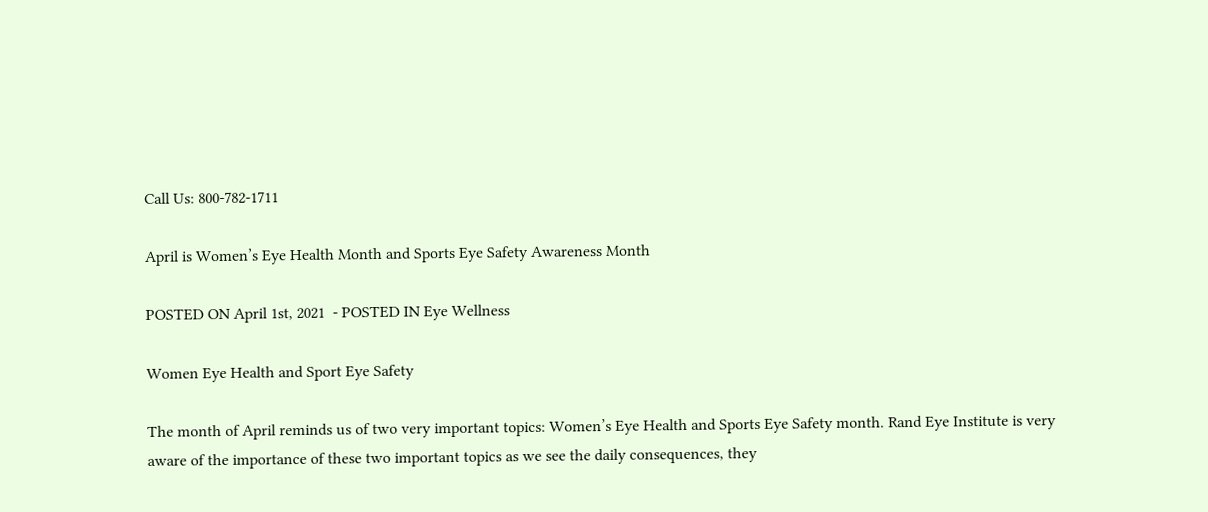Call Us: 800-782-1711

April is Women’s Eye Health Month and Sports Eye Safety Awareness Month

POSTED ON April 1st, 2021  - POSTED IN Eye Wellness

Women Eye Health and Sport Eye Safety

The month of April reminds us of two very important topics: Women’s Eye Health and Sports Eye Safety month. Rand Eye Institute is very aware of the importance of these two important topics as we see the daily consequences, they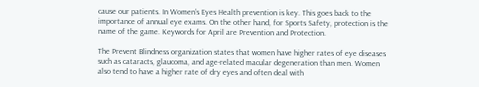cause our patients. In Women’s Eyes Health prevention is key. This goes back to the importance of annual eye exams. On the other hand, for Sports Safety, protection is the name of the game. Keywords for April are Prevention and Protection.

The Prevent Blindness organization states that women have higher rates of eye diseases such as cataracts, glaucoma, and age-related macular degeneration than men. Women also tend to have a higher rate of dry eyes and often deal with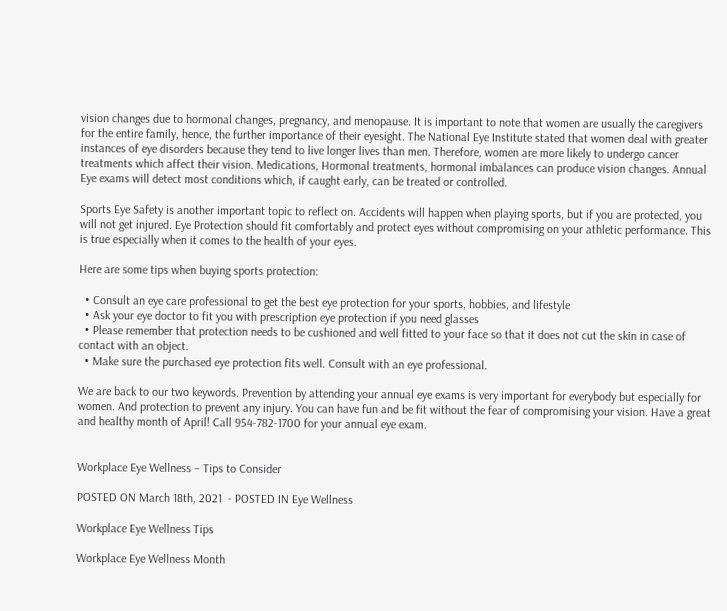vision changes due to hormonal changes, pregnancy, and menopause. It is important to note that women are usually the caregivers for the entire family, hence, the further importance of their eyesight. The National Eye Institute stated that women deal with greater instances of eye disorders because they tend to live longer lives than men. Therefore, women are more likely to undergo cancer treatments which affect their vision. Medications, Hormonal treatments, hormonal imbalances can produce vision changes. Annual Eye exams will detect most conditions which, if caught early, can be treated or controlled.

Sports Eye Safety is another important topic to reflect on. Accidents will happen when playing sports, but if you are protected, you will not get injured. Eye Protection should fit comfortably and protect eyes without compromising on your athletic performance. This is true especially when it comes to the health of your eyes.

Here are some tips when buying sports protection:

  • Consult an eye care professional to get the best eye protection for your sports, hobbies, and lifestyle
  • Ask your eye doctor to fit you with prescription eye protection if you need glasses
  • Please remember that protection needs to be cushioned and well fitted to your face so that it does not cut the skin in case of contact with an object.
  • Make sure the purchased eye protection fits well. Consult with an eye professional.

We are back to our two keywords. Prevention by attending your annual eye exams is very important for everybody but especially for women. And protection to prevent any injury. You can have fun and be fit without the fear of compromising your vision. Have a great and healthy month of April! Call 954-782-1700 for your annual eye exam.


Workplace Eye Wellness – Tips to Consider

POSTED ON March 18th, 2021  - POSTED IN Eye Wellness

Workplace Eye Wellness Tips

Workplace Eye Wellness Month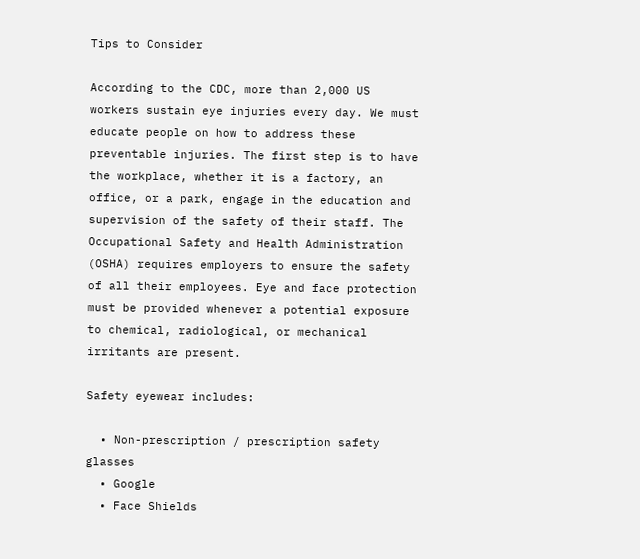Tips to Consider

According to the CDC, more than 2,000 US workers sustain eye injuries every day. We must educate people on how to address these preventable injuries. The first step is to have the workplace, whether it is a factory, an office, or a park, engage in the education and supervision of the safety of their staff. The Occupational Safety and Health Administration (OSHA) requires employers to ensure the safety of all their employees. Eye and face protection must be provided whenever a potential exposure to chemical, radiological, or mechanical irritants are present.

Safety eyewear includes:

  • Non-prescription / prescription safety glasses
  • Google
  • Face Shields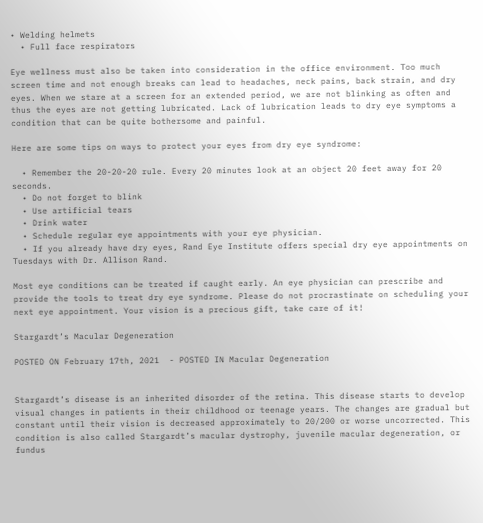• Welding helmets
  • Full face respirators

Eye wellness must also be taken into consideration in the office environment. Too much screen time and not enough breaks can lead to headaches, neck pains, back strain, and dry eyes. When we stare at a screen for an extended period, we are not blinking as often and thus the eyes are not getting lubricated. Lack of lubrication leads to dry eye symptoms a condition that can be quite bothersome and painful.

Here are some tips on ways to protect your eyes from dry eye syndrome:

  • Remember the 20-20-20 rule. Every 20 minutes look at an object 20 feet away for 20 seconds.
  • Do not forget to blink
  • Use artificial tears
  • Drink water
  • Schedule regular eye appointments with your eye physician.
  • If you already have dry eyes, Rand Eye Institute offers special dry eye appointments on Tuesdays with Dr. Allison Rand.

Most eye conditions can be treated if caught early. An eye physician can prescribe and provide the tools to treat dry eye syndrome. Please do not procrastinate on scheduling your next eye appointment. Your vision is a precious gift, take care of it!

Stargardt’s Macular Degeneration

POSTED ON February 17th, 2021  - POSTED IN Macular Degeneration


Stargardt’s disease is an inherited disorder of the retina. This disease starts to develop visual changes in patients in their childhood or teenage years. The changes are gradual but constant until their vision is decreased approximately to 20/200 or worse uncorrected. This condition is also called Stargardt’s macular dystrophy, juvenile macular degeneration, or fundus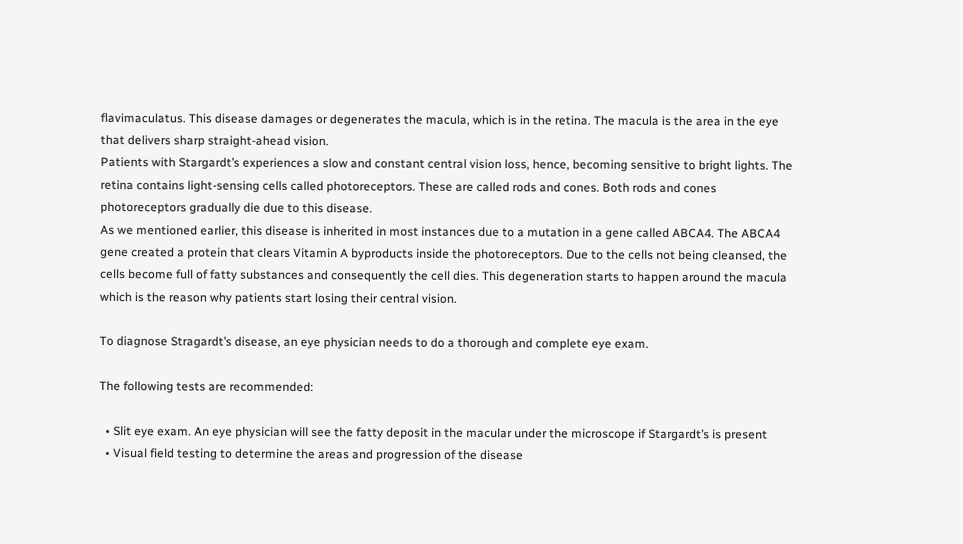flavimaculatus. This disease damages or degenerates the macula, which is in the retina. The macula is the area in the eye that delivers sharp straight-ahead vision.
Patients with Stargardt’s experiences a slow and constant central vision loss, hence, becoming sensitive to bright lights. The retina contains light-sensing cells called photoreceptors. These are called rods and cones. Both rods and cones photoreceptors gradually die due to this disease.
As we mentioned earlier, this disease is inherited in most instances due to a mutation in a gene called ABCA4. The ABCA4 gene created a protein that clears Vitamin A byproducts inside the photoreceptors. Due to the cells not being cleansed, the cells become full of fatty substances and consequently the cell dies. This degeneration starts to happen around the macula which is the reason why patients start losing their central vision.

To diagnose Stragardt’s disease, an eye physician needs to do a thorough and complete eye exam.

The following tests are recommended:

  • Slit eye exam. An eye physician will see the fatty deposit in the macular under the microscope if Stargardt’s is present
  • Visual field testing to determine the areas and progression of the disease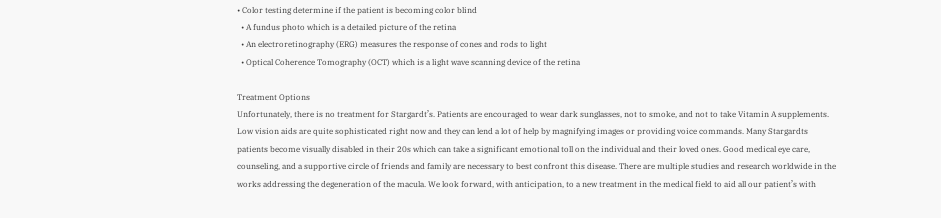• Color testing determine if the patient is becoming color blind
  • A fundus photo which is a detailed picture of the retina
  • An electroretinography (ERG) measures the response of cones and rods to light
  • Optical Coherence Tomography (OCT) which is a light wave scanning device of the retina

Treatment Options
Unfortunately, there is no treatment for Stargardt’s. Patients are encouraged to wear dark sunglasses, not to smoke, and not to take Vitamin A supplements. Low vision aids are quite sophisticated right now and they can lend a lot of help by magnifying images or providing voice commands. Many Stargardts patients become visually disabled in their 20s which can take a significant emotional toll on the individual and their loved ones. Good medical eye care, counseling, and a supportive circle of friends and family are necessary to best confront this disease. There are multiple studies and research worldwide in the works addressing the degeneration of the macula. We look forward, with anticipation, to a new treatment in the medical field to aid all our patient’s with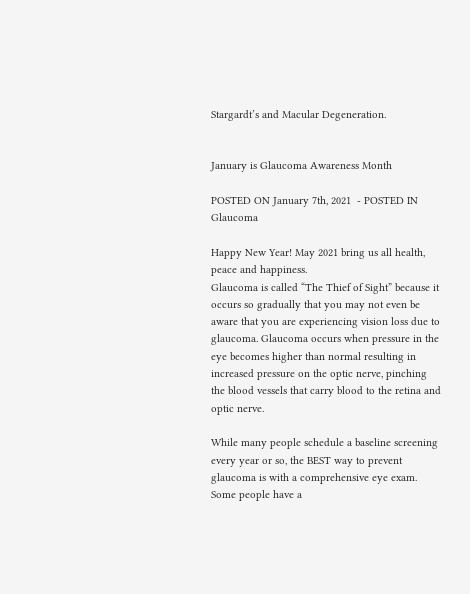Stargardt’s and Macular Degeneration.


January is Glaucoma Awareness Month

POSTED ON January 7th, 2021  - POSTED IN Glaucoma

Happy New Year! May 2021 bring us all health, peace and happiness.
Glaucoma is called “The Thief of Sight” because it occurs so gradually that you may not even be aware that you are experiencing vision loss due to glaucoma. Glaucoma occurs when pressure in the eye becomes higher than normal resulting in increased pressure on the optic nerve, pinching the blood vessels that carry blood to the retina and optic nerve.

While many people schedule a baseline screening every year or so, the BEST way to prevent glaucoma is with a comprehensive eye exam. Some people have a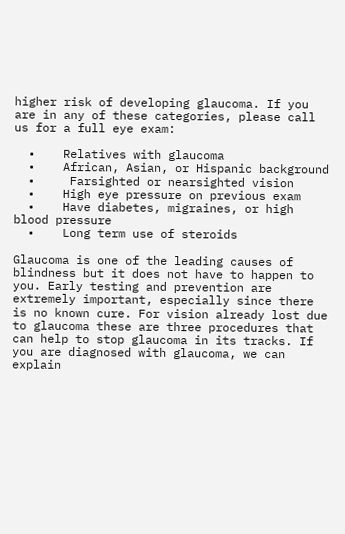higher risk of developing glaucoma. If you are in any of these categories, please call us for a full eye exam:

  •    Relatives with glaucoma
  •    African, Asian, or Hispanic background
  •     Farsighted or nearsighted vision
  •    High eye pressure on previous exam
  •    Have diabetes, migraines, or high blood pressure
  •    Long term use of steroids

Glaucoma is one of the leading causes of blindness but it does not have to happen to you. Early testing and prevention are extremely important, especially since there is no known cure. For vision already lost due to glaucoma these are three procedures that can help to stop glaucoma in its tracks. If you are diagnosed with glaucoma, we can explain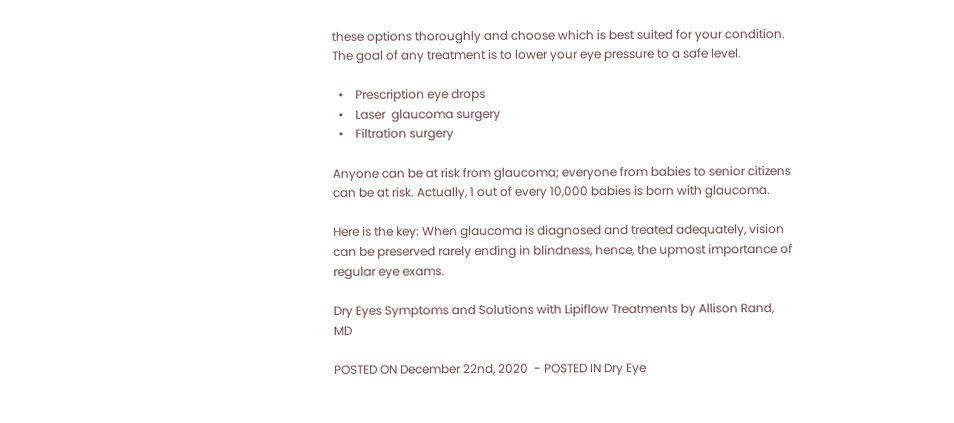these options thoroughly and choose which is best suited for your condition. The goal of any treatment is to lower your eye pressure to a safe level.

  •    Prescription eye drops
  •    Laser  glaucoma surgery
  •    Filtration surgery

Anyone can be at risk from glaucoma; everyone from babies to senior citizens can be at risk. Actually, 1 out of every 10,000 babies is born with glaucoma.

Here is the key: When glaucoma is diagnosed and treated adequately, vision can be preserved rarely ending in blindness, hence, the upmost importance of regular eye exams.

Dry Eyes Symptoms and Solutions with Lipiflow Treatments by Allison Rand, MD

POSTED ON December 22nd, 2020  - POSTED IN Dry Eye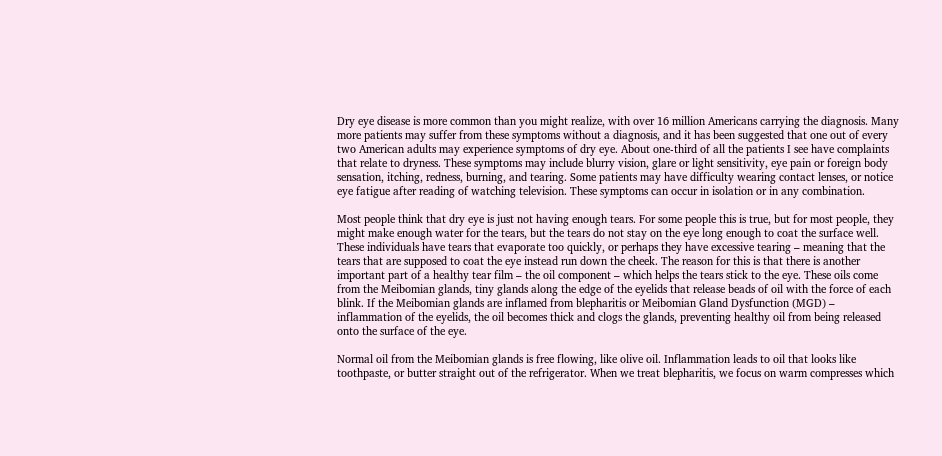Dry eye disease is more common than you might realize, with over 16 million Americans carrying the diagnosis. Many more patients may suffer from these symptoms without a diagnosis, and it has been suggested that one out of every two American adults may experience symptoms of dry eye. About one-third of all the patients I see have complaints that relate to dryness. These symptoms may include blurry vision, glare or light sensitivity, eye pain or foreign body sensation, itching, redness, burning, and tearing. Some patients may have difficulty wearing contact lenses, or notice eye fatigue after reading of watching television. These symptoms can occur in isolation or in any combination.

Most people think that dry eye is just not having enough tears. For some people this is true, but for most people, they might make enough water for the tears, but the tears do not stay on the eye long enough to coat the surface well. These individuals have tears that evaporate too quickly, or perhaps they have excessive tearing – meaning that the tears that are supposed to coat the eye instead run down the cheek. The reason for this is that there is another important part of a healthy tear film – the oil component – which helps the tears stick to the eye. These oils come from the Meibomian glands, tiny glands along the edge of the eyelids that release beads of oil with the force of each blink. If the Meibomian glands are inflamed from blepharitis or Meibomian Gland Dysfunction (MGD) – inflammation of the eyelids, the oil becomes thick and clogs the glands, preventing healthy oil from being released onto the surface of the eye.

Normal oil from the Meibomian glands is free flowing, like olive oil. Inflammation leads to oil that looks like toothpaste, or butter straight out of the refrigerator. When we treat blepharitis, we focus on warm compresses which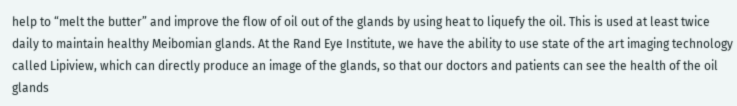help to “melt the butter” and improve the flow of oil out of the glands by using heat to liquefy the oil. This is used at least twice daily to maintain healthy Meibomian glands. At the Rand Eye Institute, we have the ability to use state of the art imaging technology called Lipiview, which can directly produce an image of the glands, so that our doctors and patients can see the health of the oil glands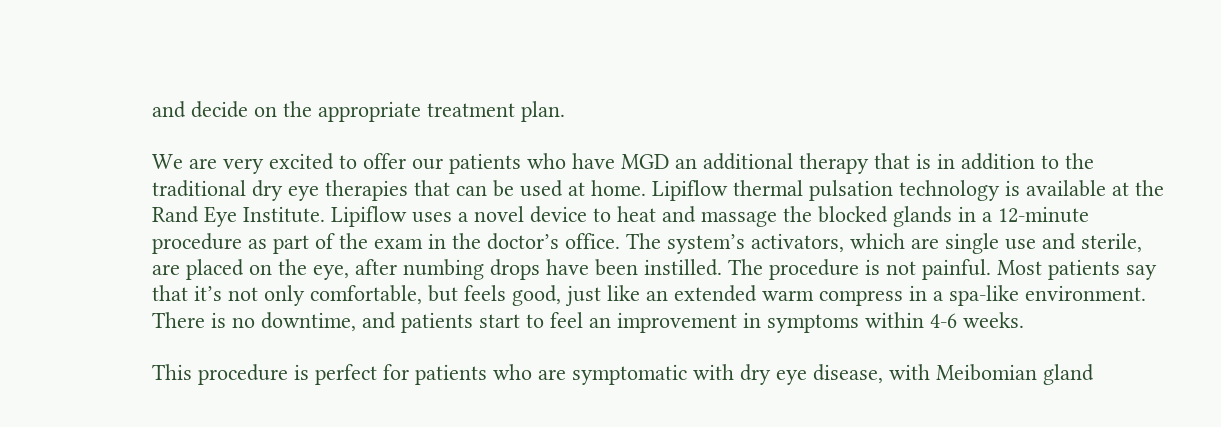and decide on the appropriate treatment plan.

We are very excited to offer our patients who have MGD an additional therapy that is in addition to the traditional dry eye therapies that can be used at home. Lipiflow thermal pulsation technology is available at the Rand Eye Institute. Lipiflow uses a novel device to heat and massage the blocked glands in a 12-minute procedure as part of the exam in the doctor’s office. The system’s activators, which are single use and sterile, are placed on the eye, after numbing drops have been instilled. The procedure is not painful. Most patients say that it’s not only comfortable, but feels good, just like an extended warm compress in a spa-like environment. There is no downtime, and patients start to feel an improvement in symptoms within 4-6 weeks.

This procedure is perfect for patients who are symptomatic with dry eye disease, with Meibomian gland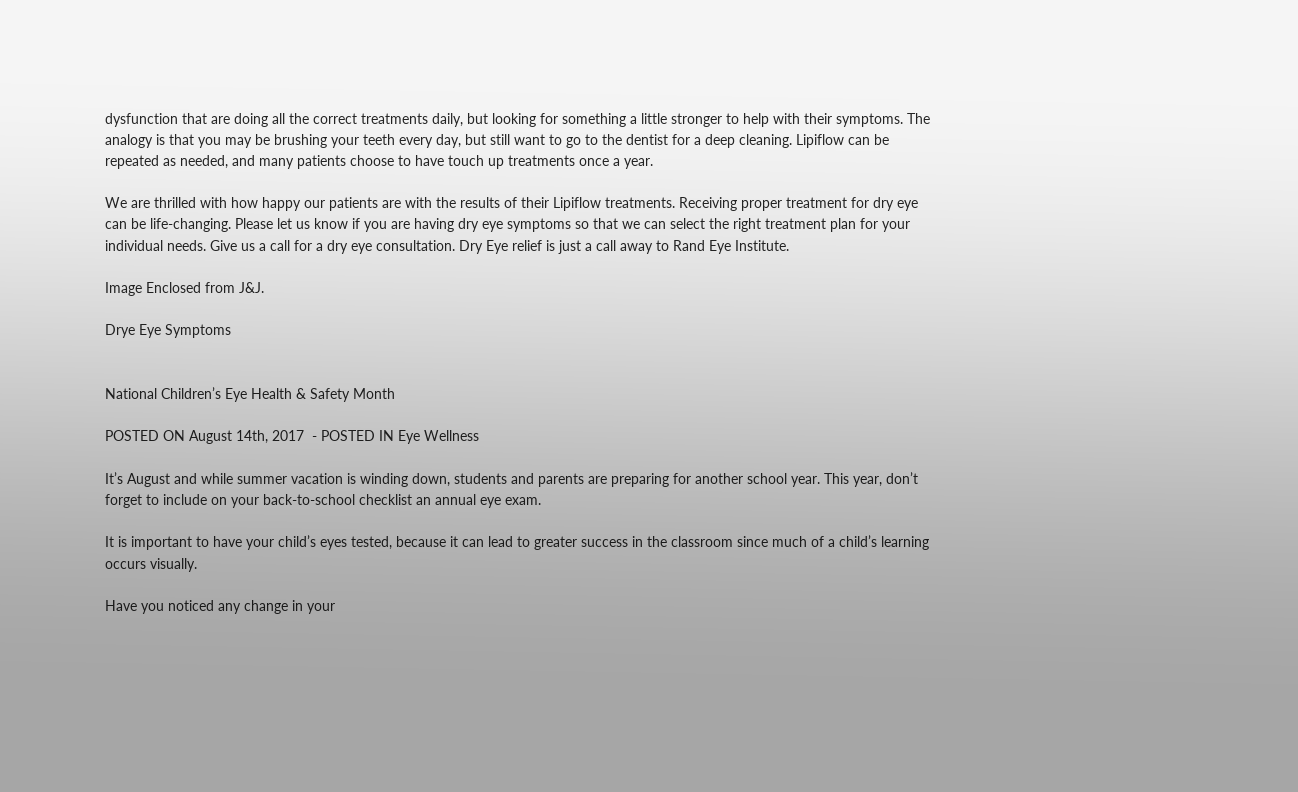dysfunction that are doing all the correct treatments daily, but looking for something a little stronger to help with their symptoms. The analogy is that you may be brushing your teeth every day, but still want to go to the dentist for a deep cleaning. Lipiflow can be repeated as needed, and many patients choose to have touch up treatments once a year.

We are thrilled with how happy our patients are with the results of their Lipiflow treatments. Receiving proper treatment for dry eye can be life-changing. Please let us know if you are having dry eye symptoms so that we can select the right treatment plan for your individual needs. Give us a call for a dry eye consultation. Dry Eye relief is just a call away to Rand Eye Institute.

Image Enclosed from J&J.

Drye Eye Symptoms


National Children’s Eye Health & Safety Month

POSTED ON August 14th, 2017  - POSTED IN Eye Wellness

It’s August and while summer vacation is winding down, students and parents are preparing for another school year. This year, don’t forget to include on your back-to-school checklist an annual eye exam.

It is important to have your child’s eyes tested, because it can lead to greater success in the classroom since much of a child’s learning occurs visually.

Have you noticed any change in your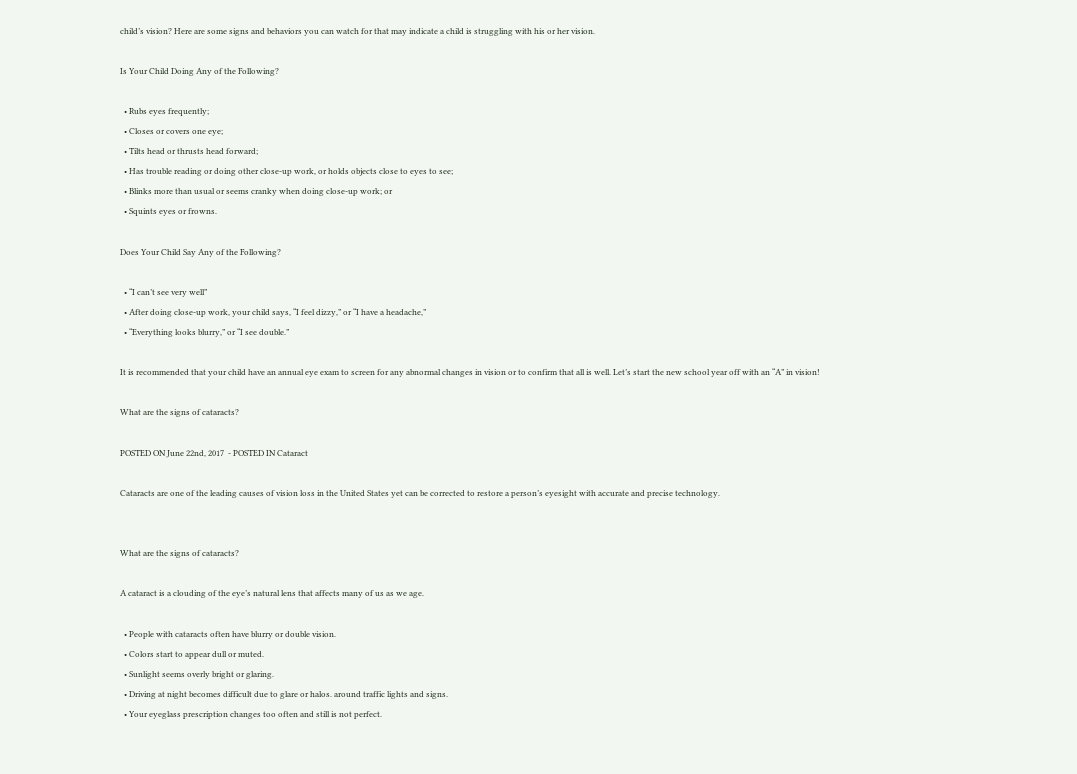child’s vision? Here are some signs and behaviors you can watch for that may indicate a child is struggling with his or her vision.

Is Your Child Doing Any of the Following?

  • Rubs eyes frequently;
  • Closes or covers one eye;
  • Tilts head or thrusts head forward;
  • Has trouble reading or doing other close-up work, or holds objects close to eyes to see;
  • Blinks more than usual or seems cranky when doing close-up work; or
  • Squints eyes or frowns.

Does Your Child Say Any of the Following?

  • “I can’t see very well”
  • After doing close-up work, your child says, “I feel dizzy,” or “I have a headache,”
  • “Everything looks blurry,” or “I see double.”

It is recommended that your child have an annual eye exam to screen for any abnormal changes in vision or to confirm that all is well. Let’s start the new school year off with an “A” in vision!

What are the signs of cataracts?

POSTED ON June 22nd, 2017  - POSTED IN Cataract

Cataracts are one of the leading causes of vision loss in the United States yet can be corrected to restore a person’s eyesight with accurate and precise technology.


What are the signs of cataracts?

A cataract is a clouding of the eye’s natural lens that affects many of us as we age.

  • People with cataracts often have blurry or double vision.
  • Colors start to appear dull or muted.
  • Sunlight seems overly bright or glaring.
  • Driving at night becomes difficult due to glare or halos. around traffic lights and signs.
  • Your eyeglass prescription changes too often and still is not perfect.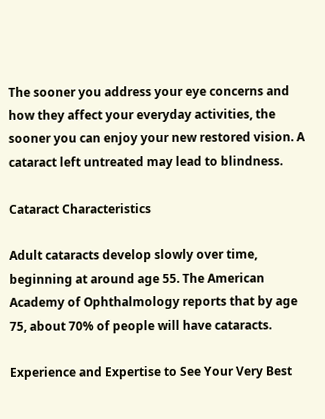The sooner you address your eye concerns and how they affect your everyday activities, the sooner you can enjoy your new restored vision. A cataract left untreated may lead to blindness.

Cataract Characteristics

Adult cataracts develop slowly over time, beginning at around age 55. The American Academy of Ophthalmology reports that by age 75, about 70% of people will have cataracts.

Experience and Expertise to See Your Very Best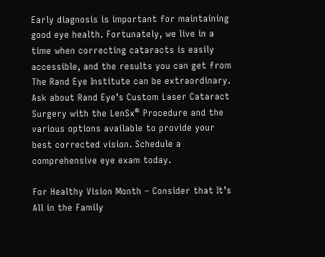Early diagnosis is important for maintaining good eye health. Fortunately, we live in a time when correcting cataracts is easily accessible, and the results you can get from The Rand Eye Institute can be extraordinary. Ask about Rand Eye’s Custom Laser Cataract Surgery with the LenSx® Procedure and the various options available to provide your best corrected vision. Schedule a comprehensive eye exam today.

For Healthy Vision Month – Consider that It’s All in the Family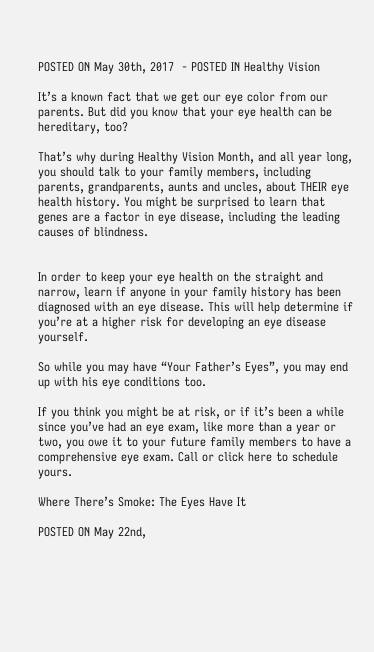POSTED ON May 30th, 2017  - POSTED IN Healthy Vision

It’s a known fact that we get our eye color from our parents. But did you know that your eye health can be hereditary, too?

That’s why during Healthy Vision Month, and all year long, you should talk to your family members, including parents, grandparents, aunts and uncles, about THEIR eye health history. You might be surprised to learn that genes are a factor in eye disease, including the leading causes of blindness.


In order to keep your eye health on the straight and narrow, learn if anyone in your family history has been diagnosed with an eye disease. This will help determine if you’re at a higher risk for developing an eye disease yourself.

So while you may have “Your Father’s Eyes”, you may end up with his eye conditions too.

If you think you might be at risk, or if it’s been a while since you’ve had an eye exam, like more than a year or two, you owe it to your future family members to have a comprehensive eye exam. Call or click here to schedule yours.

Where There’s Smoke: The Eyes Have It

POSTED ON May 22nd,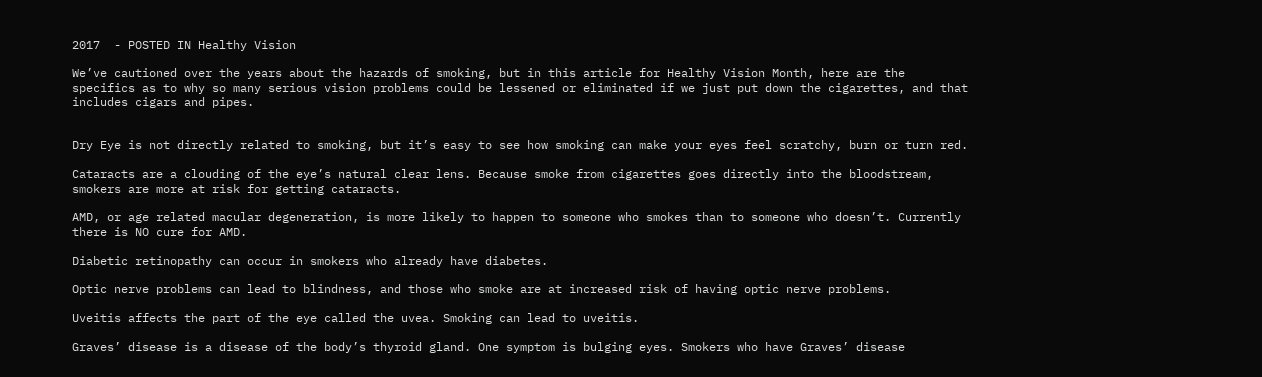2017  - POSTED IN Healthy Vision

We’ve cautioned over the years about the hazards of smoking, but in this article for Healthy Vision Month, here are the specifics as to why so many serious vision problems could be lessened or eliminated if we just put down the cigarettes, and that includes cigars and pipes.


Dry Eye is not directly related to smoking, but it’s easy to see how smoking can make your eyes feel scratchy, burn or turn red.

Cataracts are a clouding of the eye’s natural clear lens. Because smoke from cigarettes goes directly into the bloodstream, smokers are more at risk for getting cataracts.

AMD, or age related macular degeneration, is more likely to happen to someone who smokes than to someone who doesn’t. Currently there is NO cure for AMD.

Diabetic retinopathy can occur in smokers who already have diabetes.

Optic nerve problems can lead to blindness, and those who smoke are at increased risk of having optic nerve problems.

Uveitis affects the part of the eye called the uvea. Smoking can lead to uveitis.

Graves’ disease is a disease of the body’s thyroid gland. One symptom is bulging eyes. Smokers who have Graves’ disease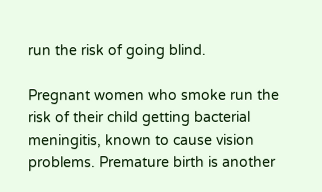run the risk of going blind.

Pregnant women who smoke run the risk of their child getting bacterial meningitis, known to cause vision problems. Premature birth is another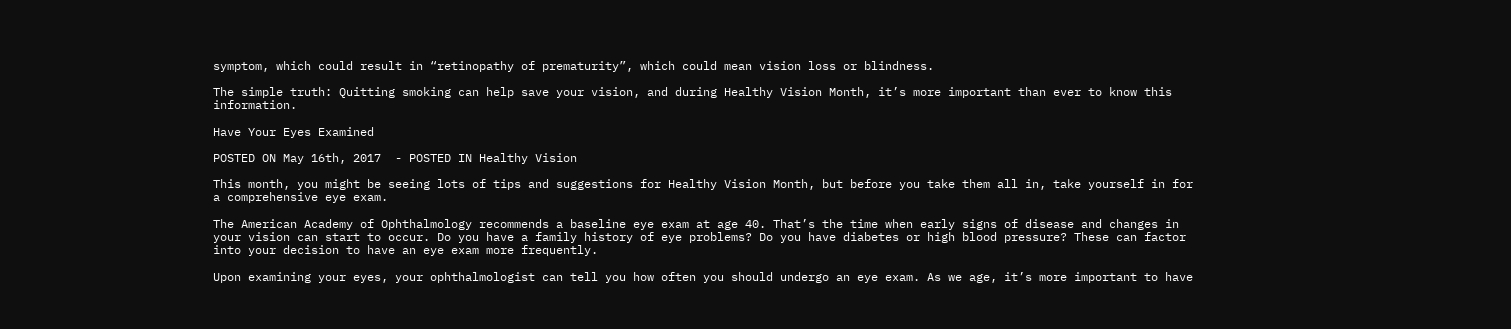symptom, which could result in “retinopathy of prematurity”, which could mean vision loss or blindness.

The simple truth: Quitting smoking can help save your vision, and during Healthy Vision Month, it’s more important than ever to know this information.

Have Your Eyes Examined

POSTED ON May 16th, 2017  - POSTED IN Healthy Vision

This month, you might be seeing lots of tips and suggestions for Healthy Vision Month, but before you take them all in, take yourself in for a comprehensive eye exam.

The American Academy of Ophthalmology recommends a baseline eye exam at age 40. That’s the time when early signs of disease and changes in your vision can start to occur. Do you have a family history of eye problems? Do you have diabetes or high blood pressure? These can factor into your decision to have an eye exam more frequently.

Upon examining your eyes, your ophthalmologist can tell you how often you should undergo an eye exam. As we age, it’s more important to have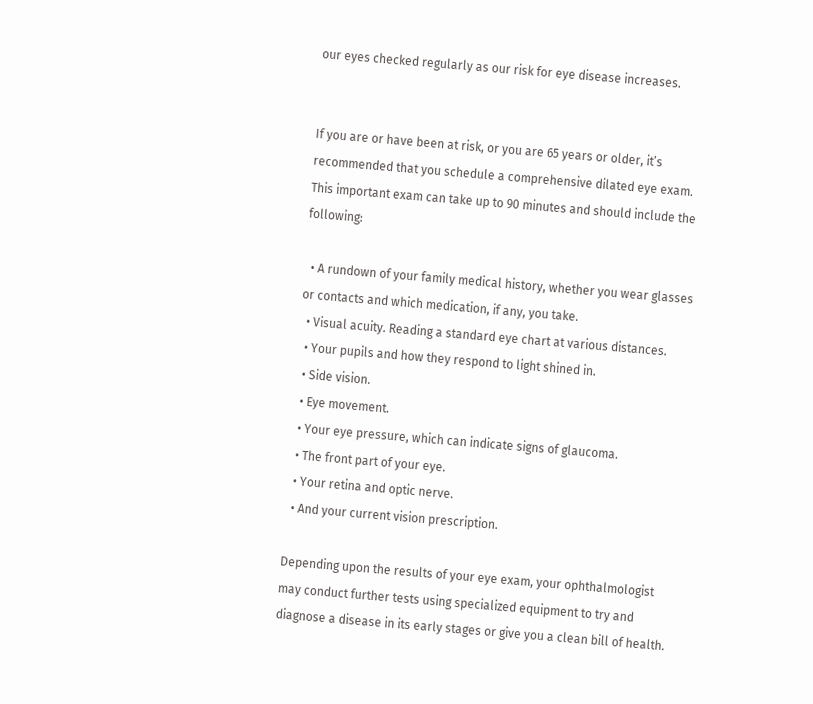our eyes checked regularly as our risk for eye disease increases.


If you are or have been at risk, or you are 65 years or older, it’s recommended that you schedule a comprehensive dilated eye exam. This important exam can take up to 90 minutes and should include the following:

  • A rundown of your family medical history, whether you wear glasses or contacts and which medication, if any, you take.
  • Visual acuity. Reading a standard eye chart at various distances.
  • Your pupils and how they respond to light shined in.
  • Side vision.
  • Eye movement.
  • Your eye pressure, which can indicate signs of glaucoma.
  • The front part of your eye.
  • Your retina and optic nerve.
  • And your current vision prescription.

Depending upon the results of your eye exam, your ophthalmologist may conduct further tests using specialized equipment to try and diagnose a disease in its early stages or give you a clean bill of health.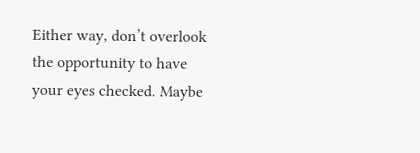Either way, don’t overlook the opportunity to have your eyes checked. Maybe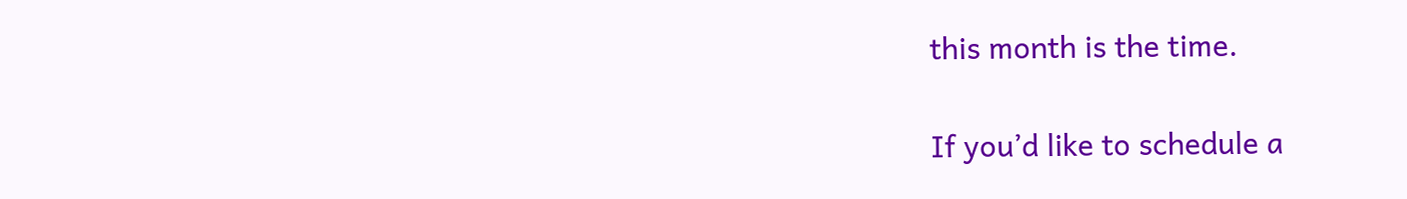this month is the time.

If you’d like to schedule a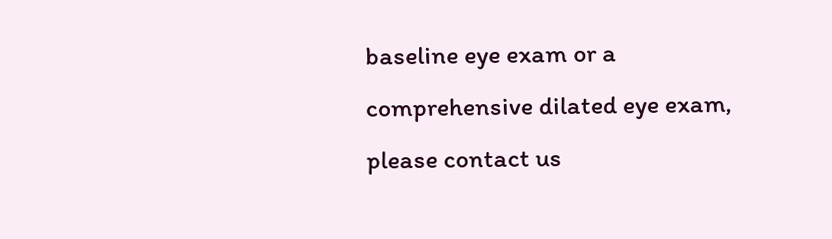baseline eye exam or a comprehensive dilated eye exam, please contact us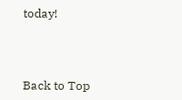today!



Back to Top